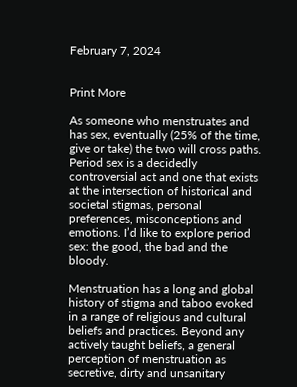February 7, 2024


Print More

As someone who menstruates and has sex, eventually (25% of the time, give or take) the two will cross paths. Period sex is a decidedly controversial act and one that exists at the intersection of historical and societal stigmas, personal preferences, misconceptions and emotions. I’d like to explore period sex: the good, the bad and the bloody.

Menstruation has a long and global history of stigma and taboo evoked in a range of religious and cultural beliefs and practices. Beyond any actively taught beliefs, a general perception of menstruation as secretive, dirty and unsanitary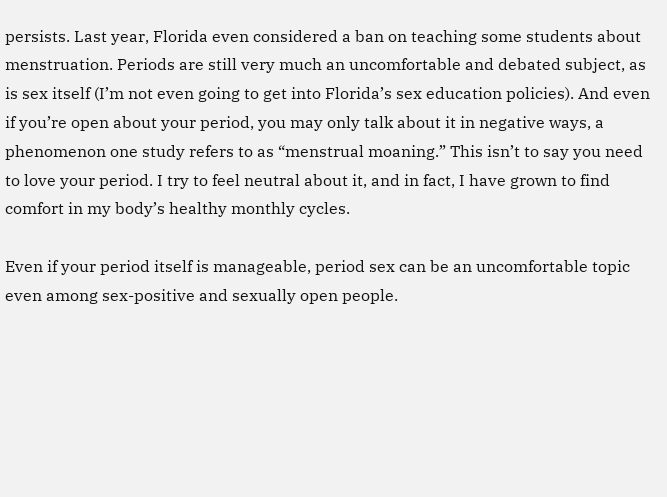persists. Last year, Florida even considered a ban on teaching some students about menstruation. Periods are still very much an uncomfortable and debated subject, as is sex itself (I’m not even going to get into Florida’s sex education policies). And even if you’re open about your period, you may only talk about it in negative ways, a phenomenon one study refers to as “menstrual moaning.” This isn’t to say you need to love your period. I try to feel neutral about it, and in fact, I have grown to find comfort in my body’s healthy monthly cycles.

Even if your period itself is manageable, period sex can be an uncomfortable topic even among sex-positive and sexually open people.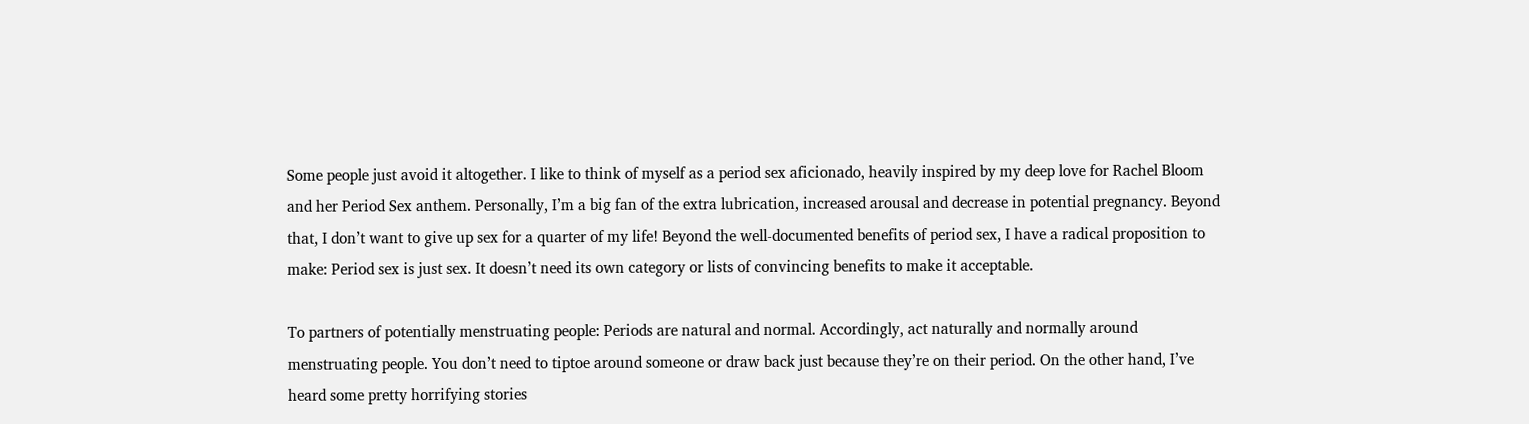Some people just avoid it altogether. I like to think of myself as a period sex aficionado, heavily inspired by my deep love for Rachel Bloom and her Period Sex anthem. Personally, I’m a big fan of the extra lubrication, increased arousal and decrease in potential pregnancy. Beyond that, I don’t want to give up sex for a quarter of my life! Beyond the well-documented benefits of period sex, I have a radical proposition to make: Period sex is just sex. It doesn’t need its own category or lists of convincing benefits to make it acceptable.

To partners of potentially menstruating people: Periods are natural and normal. Accordingly, act naturally and normally around menstruating people. You don’t need to tiptoe around someone or draw back just because they’re on their period. On the other hand, I’ve heard some pretty horrifying stories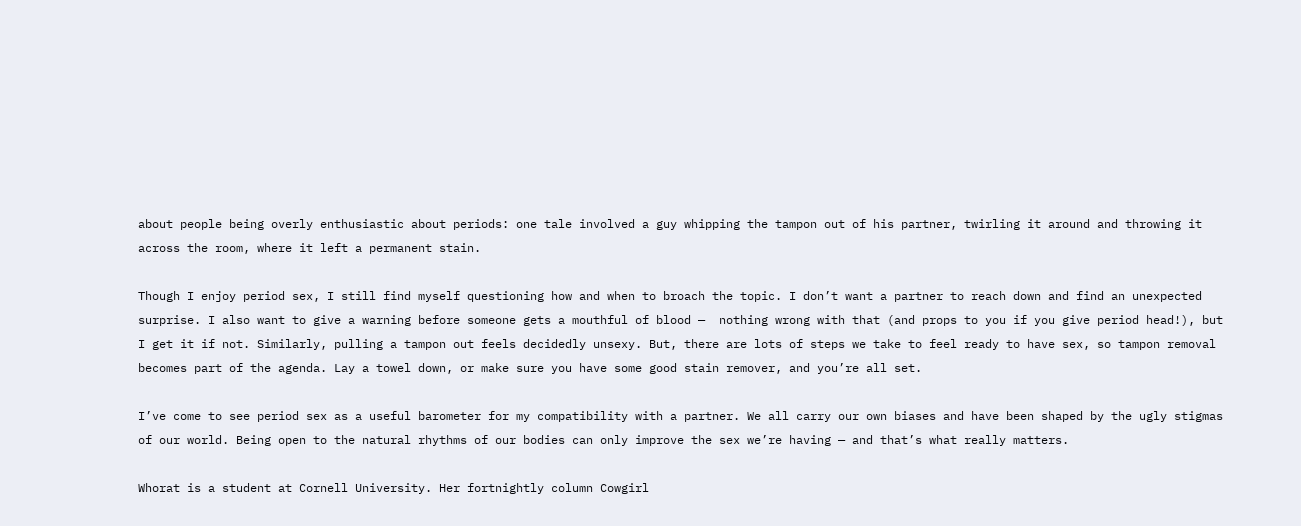about people being overly enthusiastic about periods: one tale involved a guy whipping the tampon out of his partner, twirling it around and throwing it across the room, where it left a permanent stain.

Though I enjoy period sex, I still find myself questioning how and when to broach the topic. I don’t want a partner to reach down and find an unexpected surprise. I also want to give a warning before someone gets a mouthful of blood —  nothing wrong with that (and props to you if you give period head!), but I get it if not. Similarly, pulling a tampon out feels decidedly unsexy. But, there are lots of steps we take to feel ready to have sex, so tampon removal becomes part of the agenda. Lay a towel down, or make sure you have some good stain remover, and you’re all set.

I’ve come to see period sex as a useful barometer for my compatibility with a partner. We all carry our own biases and have been shaped by the ugly stigmas of our world. Being open to the natural rhythms of our bodies can only improve the sex we’re having — and that’s what really matters.

Whorat is a student at Cornell University. Her fortnightly column Cowgirl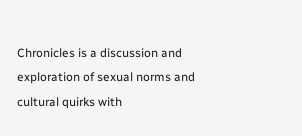Chronicles is a discussion and exploration of sexual norms and cultural quirks with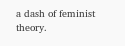a dash of feminist theory.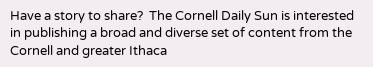Have a story to share?  The Cornell Daily Sun is interested in publishing a broad and diverse set of content from the Cornell and greater Ithaca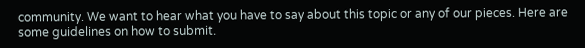community. We want to hear what you have to say about this topic or any of our pieces. Here are some guidelines on how to submit.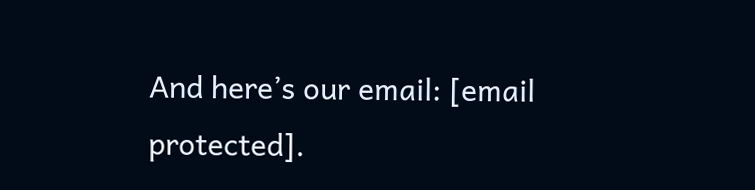And here’s our email: [email protected].